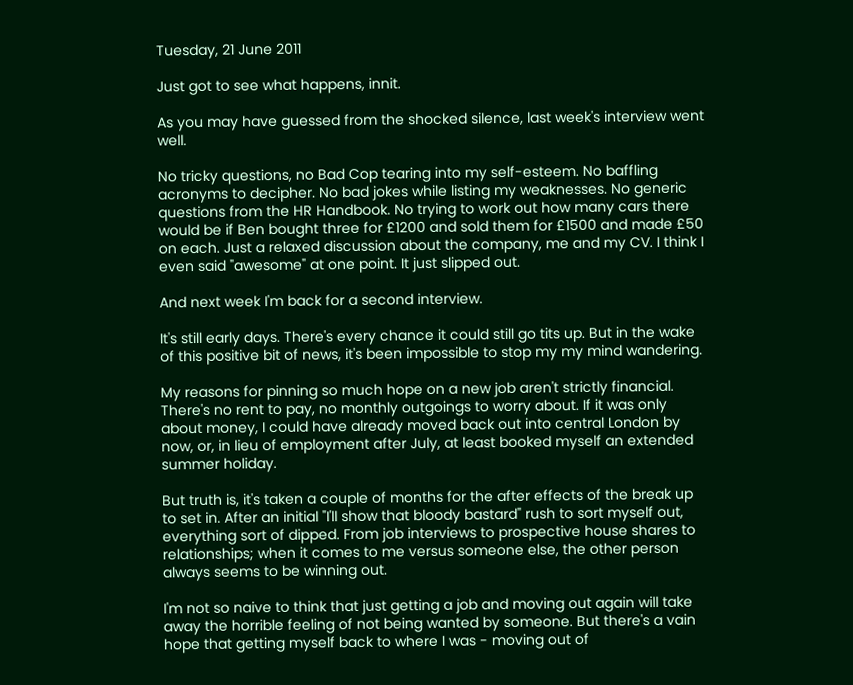Tuesday, 21 June 2011

Just got to see what happens, innit.

As you may have guessed from the shocked silence, last week's interview went well.

No tricky questions, no Bad Cop tearing into my self-esteem. No baffling acronyms to decipher. No bad jokes while listing my weaknesses. No generic questions from the HR Handbook. No trying to work out how many cars there would be if Ben bought three for £1200 and sold them for £1500 and made £50 on each. Just a relaxed discussion about the company, me and my CV. I think I even said "awesome" at one point. It just slipped out.

And next week I'm back for a second interview.

It's still early days. There's every chance it could still go tits up. But in the wake of this positive bit of news, it's been impossible to stop my my mind wandering.

My reasons for pinning so much hope on a new job aren't strictly financial. There's no rent to pay, no monthly outgoings to worry about. If it was only about money, I could have already moved back out into central London by now, or, in lieu of employment after July, at least booked myself an extended summer holiday.

But truth is, it's taken a couple of months for the after effects of the break up to set in. After an initial "I'll show that bloody bastard" rush to sort myself out, everything sort of dipped. From job interviews to prospective house shares to relationships; when it comes to me versus someone else, the other person always seems to be winning out.

I'm not so naive to think that just getting a job and moving out again will take away the horrible feeling of not being wanted by someone. But there's a vain hope that getting myself back to where I was - moving out of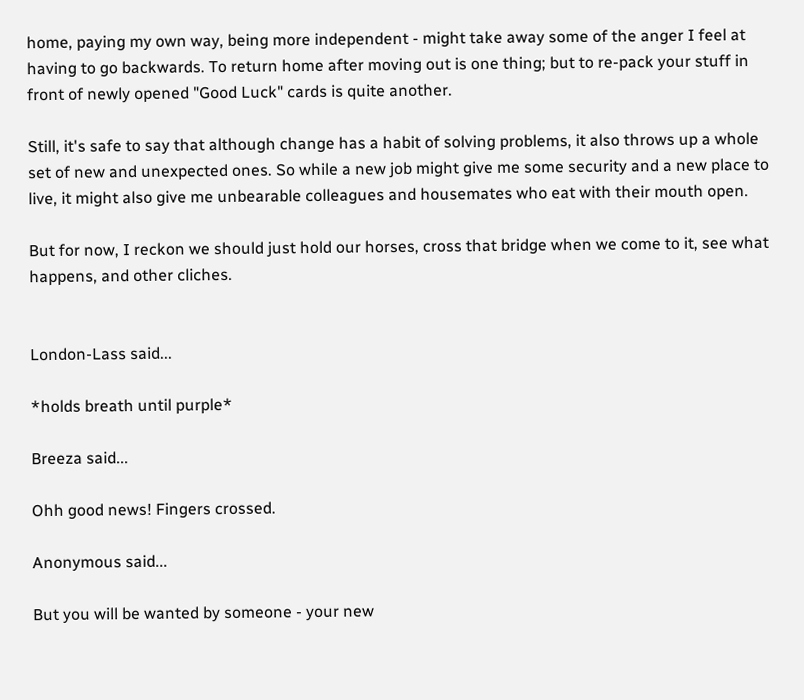home, paying my own way, being more independent - might take away some of the anger I feel at having to go backwards. To return home after moving out is one thing; but to re-pack your stuff in front of newly opened "Good Luck" cards is quite another.

Still, it's safe to say that although change has a habit of solving problems, it also throws up a whole set of new and unexpected ones. So while a new job might give me some security and a new place to live, it might also give me unbearable colleagues and housemates who eat with their mouth open.

But for now, I reckon we should just hold our horses, cross that bridge when we come to it, see what happens, and other cliches.


London-Lass said...

*holds breath until purple*

Breeza said...

Ohh good news! Fingers crossed.

Anonymous said...

But you will be wanted by someone - your new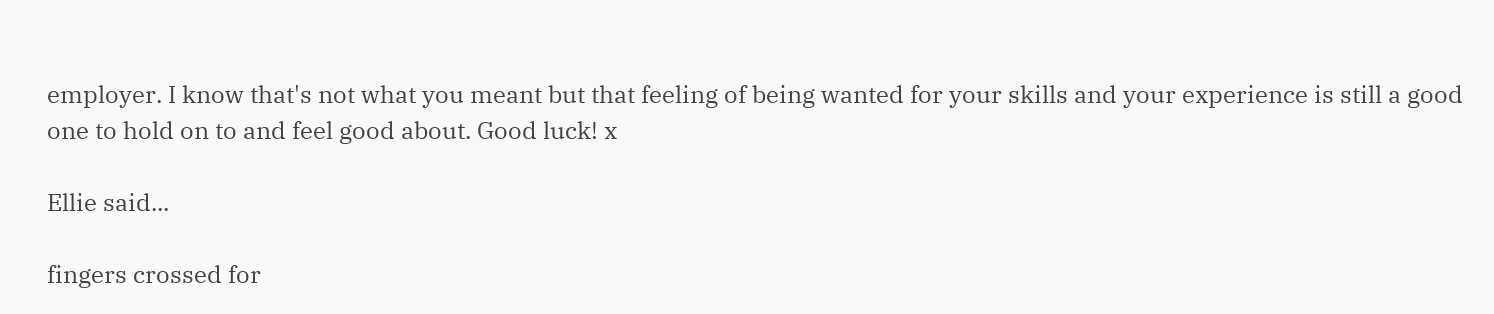employer. I know that's not what you meant but that feeling of being wanted for your skills and your experience is still a good one to hold on to and feel good about. Good luck! x

Ellie said...

fingers crossed for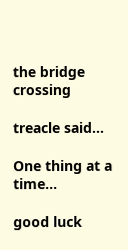the bridge crossing

treacle said...

One thing at a time...

good luck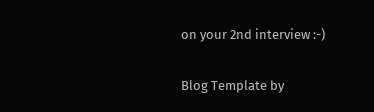on your 2nd interview :-)


Blog Template by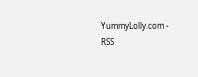YummyLolly.com - RSS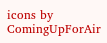icons by ComingUpForAir